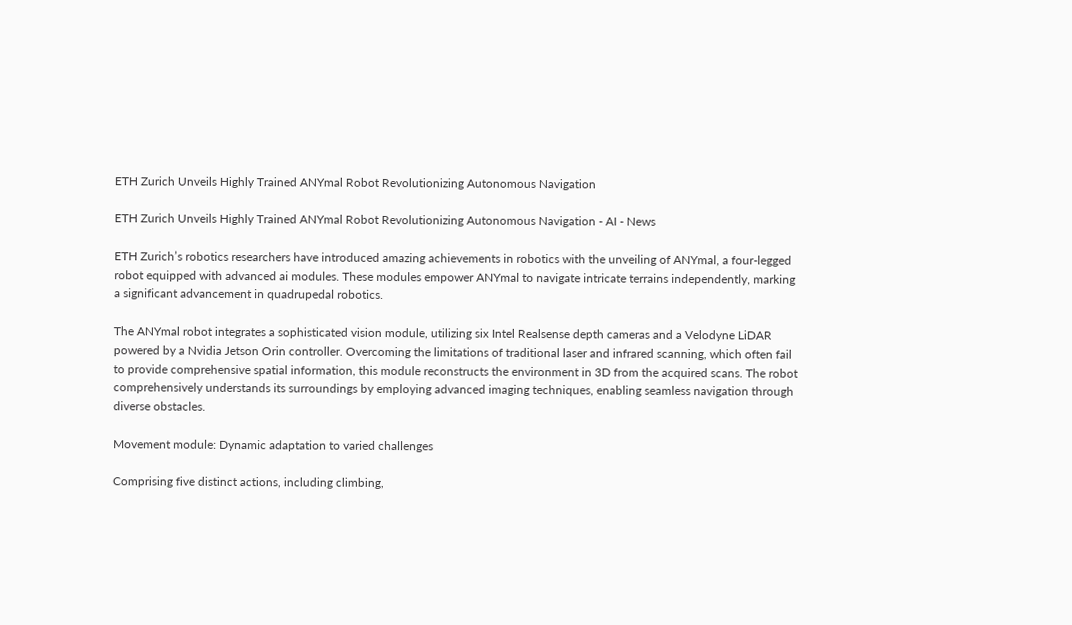ETH Zurich Unveils Highly Trained ANYmal Robot Revolutionizing Autonomous Navigation

ETH Zurich Unveils Highly Trained ANYmal Robot Revolutionizing Autonomous Navigation - AI - News

ETH Zurich’s robotics researchers have introduced amazing achievements in robotics with the unveiling of ANYmal, a four-legged robot equipped with advanced ai modules. These modules empower ANYmal to navigate intricate terrains independently, marking a significant advancement in quadrupedal robotics.

The ANYmal robot integrates a sophisticated vision module, utilizing six Intel Realsense depth cameras and a Velodyne LiDAR powered by a Nvidia Jetson Orin controller. Overcoming the limitations of traditional laser and infrared scanning, which often fail to provide comprehensive spatial information, this module reconstructs the environment in 3D from the acquired scans. The robot comprehensively understands its surroundings by employing advanced imaging techniques, enabling seamless navigation through diverse obstacles.

Movement module: Dynamic adaptation to varied challenges

Comprising five distinct actions, including climbing,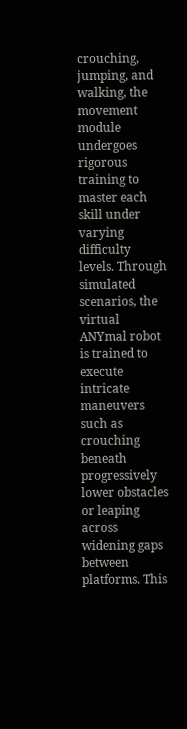crouching, jumping, and walking, the movement module undergoes rigorous training to master each skill under varying difficulty levels. Through simulated scenarios, the virtual ANYmal robot is trained to execute intricate maneuvers such as crouching beneath progressively lower obstacles or leaping across widening gaps between platforms. This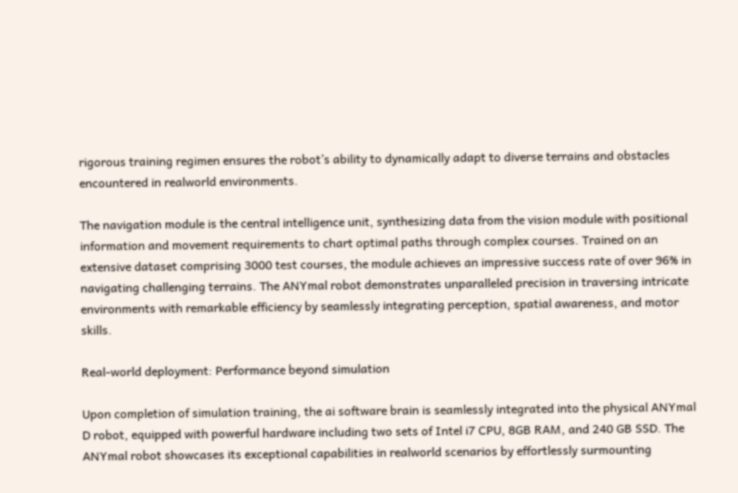rigorous training regimen ensures the robot’s ability to dynamically adapt to diverse terrains and obstacles encountered in realworld environments.

The navigation module is the central intelligence unit, synthesizing data from the vision module with positional information and movement requirements to chart optimal paths through complex courses. Trained on an extensive dataset comprising 3000 test courses, the module achieves an impressive success rate of over 96% in navigating challenging terrains. The ANYmal robot demonstrates unparalleled precision in traversing intricate environments with remarkable efficiency by seamlessly integrating perception, spatial awareness, and motor skills.

Real-world deployment: Performance beyond simulation

Upon completion of simulation training, the ai software brain is seamlessly integrated into the physical ANYmal D robot, equipped with powerful hardware including two sets of Intel i7 CPU, 8GB RAM, and 240 GB SSD. The ANYmal robot showcases its exceptional capabilities in realworld scenarios by effortlessly surmounting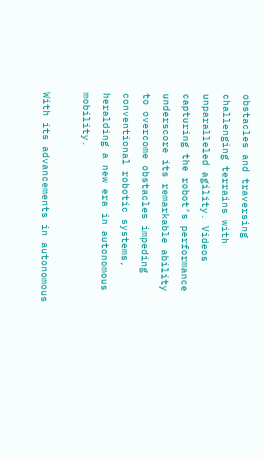obstacles and traversing challenging terrains with unparalleled agility. Videos capturing the robot’s performance underscore its remarkable ability to overcome obstacles impeding conventional robotic systems, heralding a new era in autonomous mobility.

With its advancements in autonomous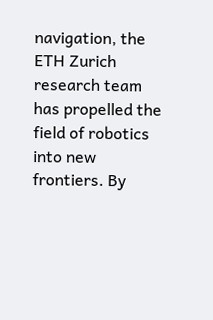navigation, the ETH Zurich research team has propelled the field of robotics into new frontiers. By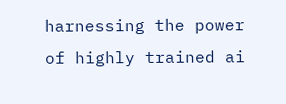harnessing the power of highly trained ai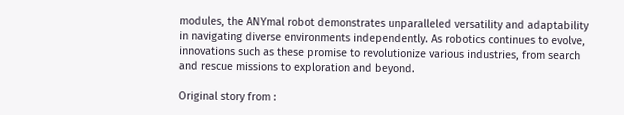modules, the ANYmal robot demonstrates unparalleled versatility and adaptability in navigating diverse environments independently. As robotics continues to evolve, innovations such as these promise to revolutionize various industries, from search and rescue missions to exploration and beyond.

Original story from :